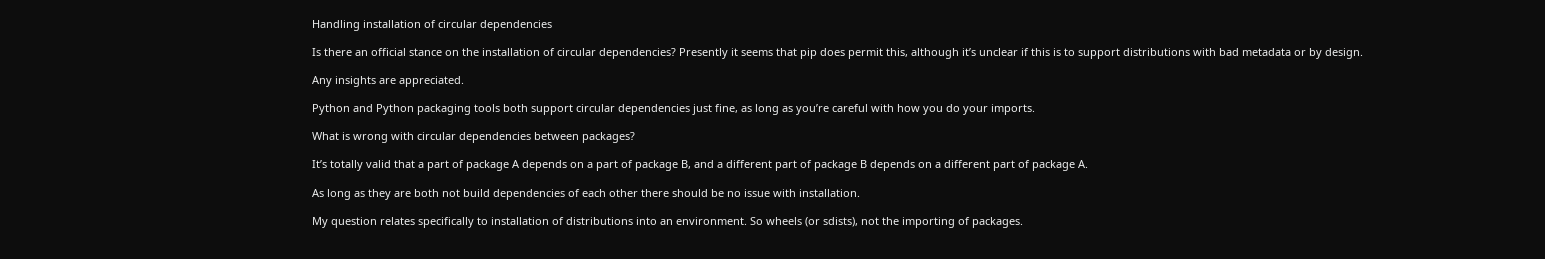Handling installation of circular dependencies

Is there an official stance on the installation of circular dependencies? Presently it seems that pip does permit this, although it’s unclear if this is to support distributions with bad metadata or by design.

Any insights are appreciated.

Python and Python packaging tools both support circular dependencies just fine, as long as you’re careful with how you do your imports.

What is wrong with circular dependencies between packages?

It’s totally valid that a part of package A depends on a part of package B, and a different part of package B depends on a different part of package A.

As long as they are both not build dependencies of each other there should be no issue with installation.

My question relates specifically to installation of distributions into an environment. So wheels (or sdists), not the importing of packages.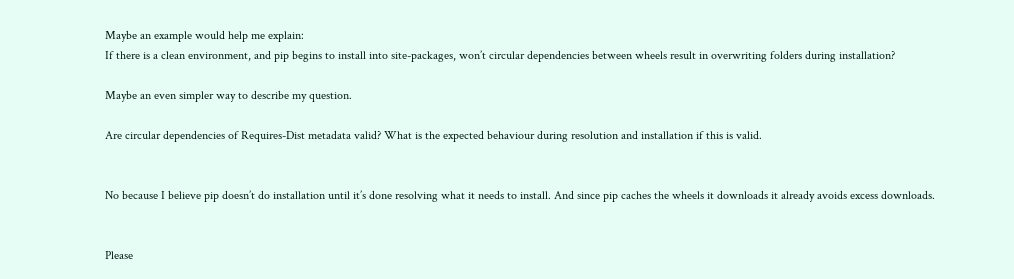Maybe an example would help me explain:
If there is a clean environment, and pip begins to install into site-packages, won’t circular dependencies between wheels result in overwriting folders during installation?

Maybe an even simpler way to describe my question.

Are circular dependencies of Requires-Dist metadata valid? What is the expected behaviour during resolution and installation if this is valid.


No because I believe pip doesn’t do installation until it’s done resolving what it needs to install. And since pip caches the wheels it downloads it already avoids excess downloads.


Please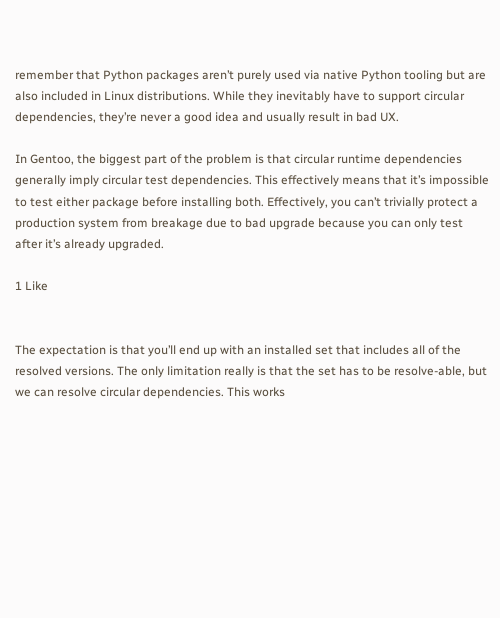remember that Python packages aren’t purely used via native Python tooling but are also included in Linux distributions. While they inevitably have to support circular dependencies, they’re never a good idea and usually result in bad UX.

In Gentoo, the biggest part of the problem is that circular runtime dependencies generally imply circular test dependencies. This effectively means that it’s impossible to test either package before installing both. Effectively, you can’t trivially protect a production system from breakage due to bad upgrade because you can only test after it’s already upgraded.

1 Like


The expectation is that you’ll end up with an installed set that includes all of the resolved versions. The only limitation really is that the set has to be resolve-able, but we can resolve circular dependencies. This works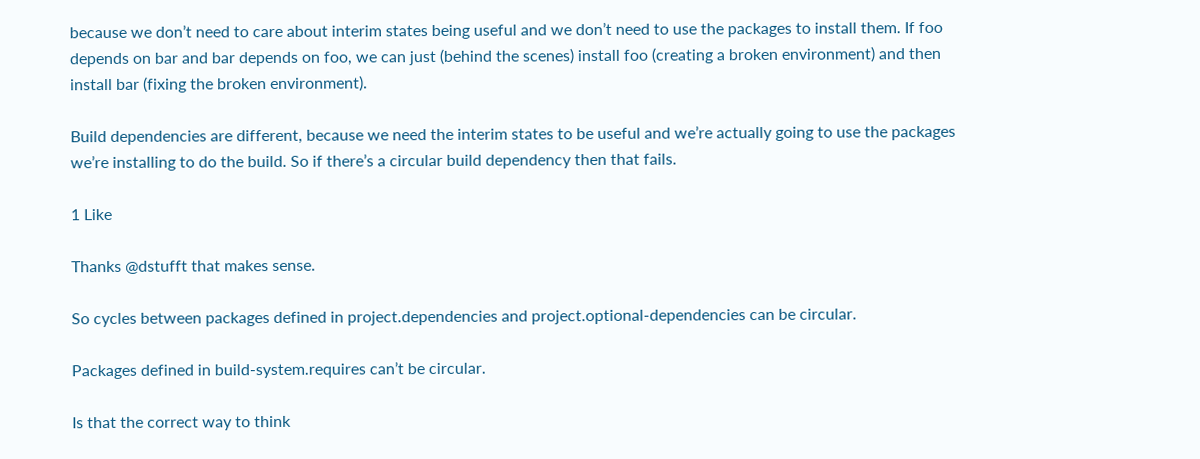because we don’t need to care about interim states being useful and we don’t need to use the packages to install them. If foo depends on bar and bar depends on foo, we can just (behind the scenes) install foo (creating a broken environment) and then install bar (fixing the broken environment).

Build dependencies are different, because we need the interim states to be useful and we’re actually going to use the packages we’re installing to do the build. So if there’s a circular build dependency then that fails.

1 Like

Thanks @dstufft that makes sense.

So cycles between packages defined in project.dependencies and project.optional-dependencies can be circular.

Packages defined in build-system.requires can’t be circular.

Is that the correct way to think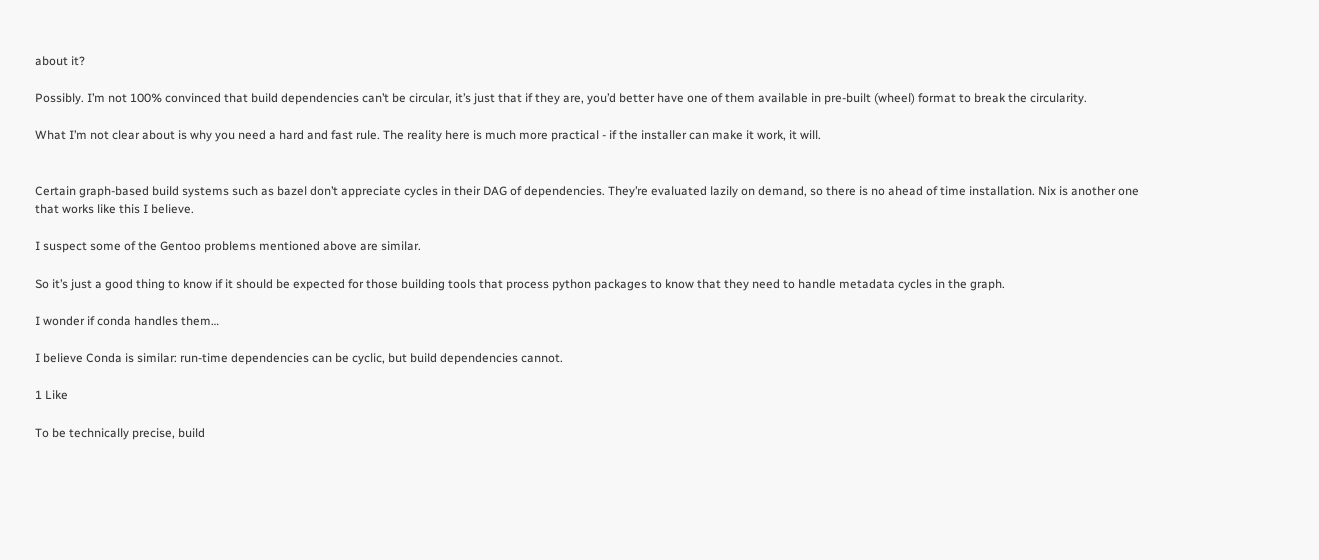about it?

Possibly. I’m not 100% convinced that build dependencies can’t be circular, it’s just that if they are, you’d better have one of them available in pre-built (wheel) format to break the circularity.

What I’m not clear about is why you need a hard and fast rule. The reality here is much more practical - if the installer can make it work, it will.


Certain graph-based build systems such as bazel don’t appreciate cycles in their DAG of dependencies. They’re evaluated lazily on demand, so there is no ahead of time installation. Nix is another one that works like this I believe.

I suspect some of the Gentoo problems mentioned above are similar.

So it’s just a good thing to know if it should be expected for those building tools that process python packages to know that they need to handle metadata cycles in the graph.

I wonder if conda handles them…

I believe Conda is similar: run-time dependencies can be cyclic, but build dependencies cannot.

1 Like

To be technically precise, build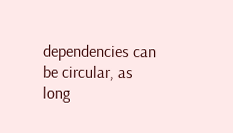dependencies can be circular, as long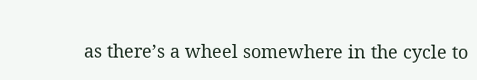as there’s a wheel somewhere in the cycle to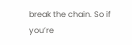break the chain. So if you’re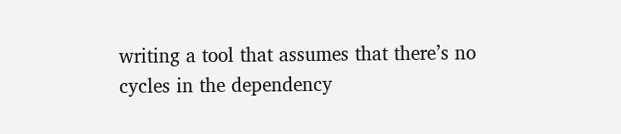writing a tool that assumes that there’s no cycles in the dependency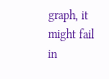graph, it might fail in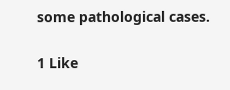some pathological cases.

1 Like